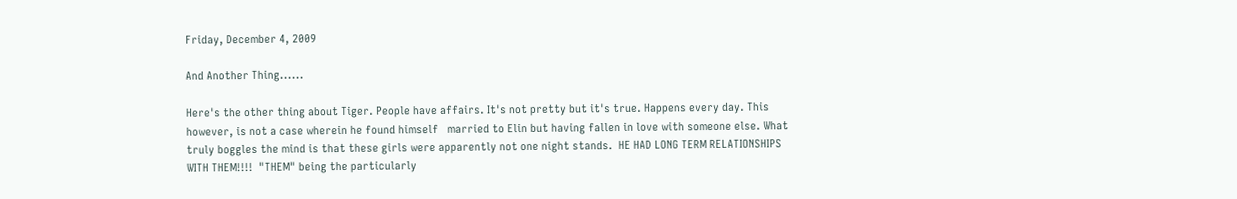Friday, December 4, 2009

And Another Thing......

Here's the other thing about Tiger. People have affairs. It's not pretty but it's true. Happens every day. This however, is not a case wherein he found himself   married to Elin but having fallen in love with someone else. What truly boggles the mind is that these girls were apparently not one night stands.  HE HAD LONG TERM RELATIONSHIPS WITH THEM!!!!  "THEM" being the particularly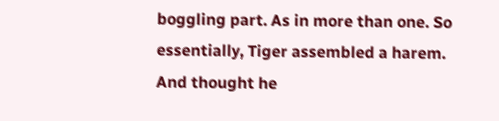boggling part. As in more than one. So essentially, Tiger assembled a harem. And thought he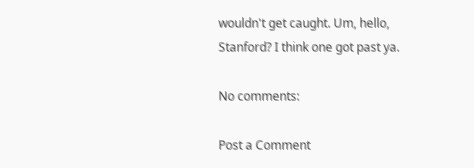wouldn't get caught. Um, hello, Stanford? I think one got past ya.

No comments:

Post a Comment